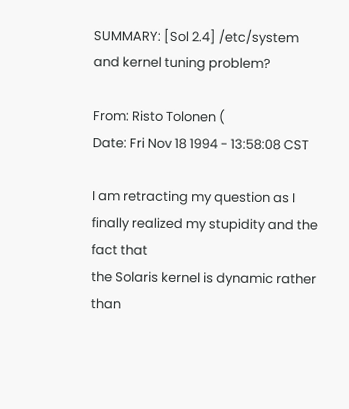SUMMARY: [Sol 2.4] /etc/system and kernel tuning problem?

From: Risto Tolonen (
Date: Fri Nov 18 1994 - 13:58:08 CST

I am retracting my question as I finally realized my stupidity and the fact that
the Solaris kernel is dynamic rather than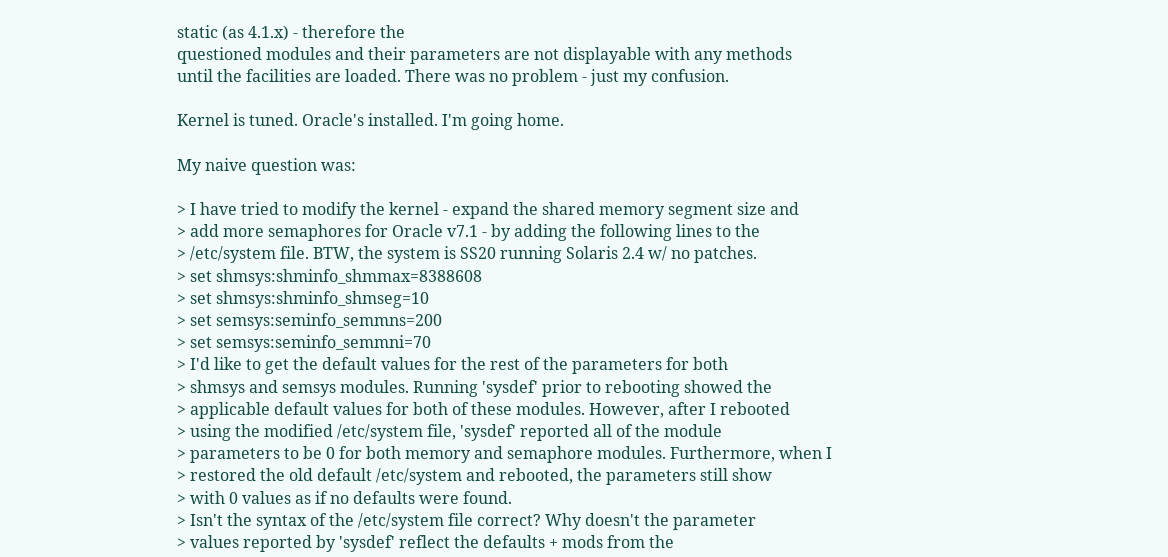static (as 4.1.x) - therefore the
questioned modules and their parameters are not displayable with any methods
until the facilities are loaded. There was no problem - just my confusion.

Kernel is tuned. Oracle's installed. I'm going home.

My naive question was:

> I have tried to modify the kernel - expand the shared memory segment size and
> add more semaphores for Oracle v7.1 - by adding the following lines to the
> /etc/system file. BTW, the system is SS20 running Solaris 2.4 w/ no patches.
> set shmsys:shminfo_shmmax=8388608
> set shmsys:shminfo_shmseg=10
> set semsys:seminfo_semmns=200
> set semsys:seminfo_semmni=70
> I'd like to get the default values for the rest of the parameters for both
> shmsys and semsys modules. Running 'sysdef' prior to rebooting showed the
> applicable default values for both of these modules. However, after I rebooted
> using the modified /etc/system file, 'sysdef' reported all of the module
> parameters to be 0 for both memory and semaphore modules. Furthermore, when I
> restored the old default /etc/system and rebooted, the parameters still show
> with 0 values as if no defaults were found.
> Isn't the syntax of the /etc/system file correct? Why doesn't the parameter
> values reported by 'sysdef' reflect the defaults + mods from the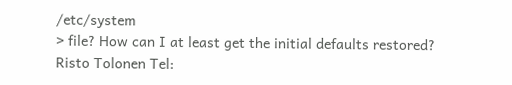/etc/system
> file? How can I at least get the initial defaults restored?
Risto Tolonen Tel: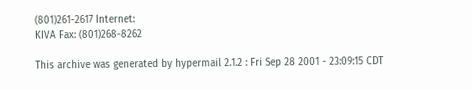(801)261-2617 Internet:
KIVA Fax: (801)268-8262

This archive was generated by hypermail 2.1.2 : Fri Sep 28 2001 - 23:09:15 CDT